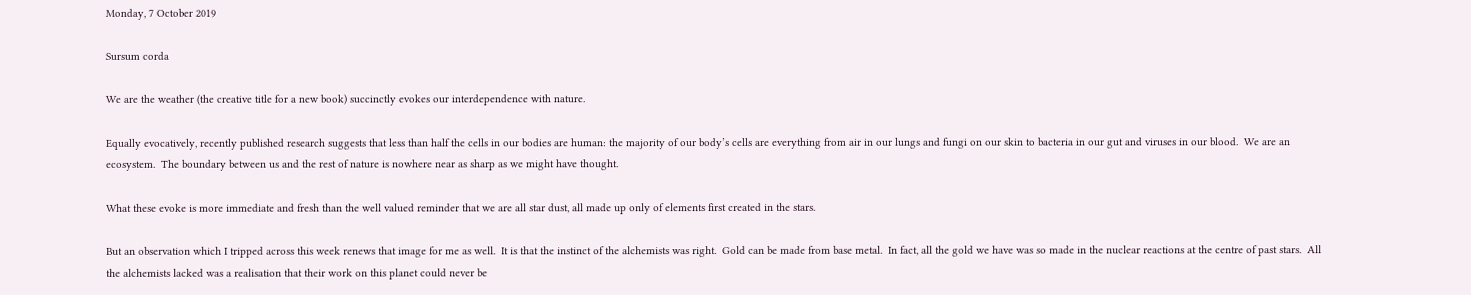Monday, 7 October 2019

Sursum corda

We are the weather (the creative title for a new book) succinctly evokes our interdependence with nature.

Equally evocatively, recently published research suggests that less than half the cells in our bodies are human: the majority of our body’s cells are everything from air in our lungs and fungi on our skin to bacteria in our gut and viruses in our blood.  We are an ecosystem.  The boundary between us and the rest of nature is nowhere near as sharp as we might have thought.

What these evoke is more immediate and fresh than the well valued reminder that we are all star dust, all made up only of elements first created in the stars.

But an observation which I tripped across this week renews that image for me as well.  It is that the instinct of the alchemists was right.  Gold can be made from base metal.  In fact, all the gold we have was so made in the nuclear reactions at the centre of past stars.  All the alchemists lacked was a realisation that their work on this planet could never be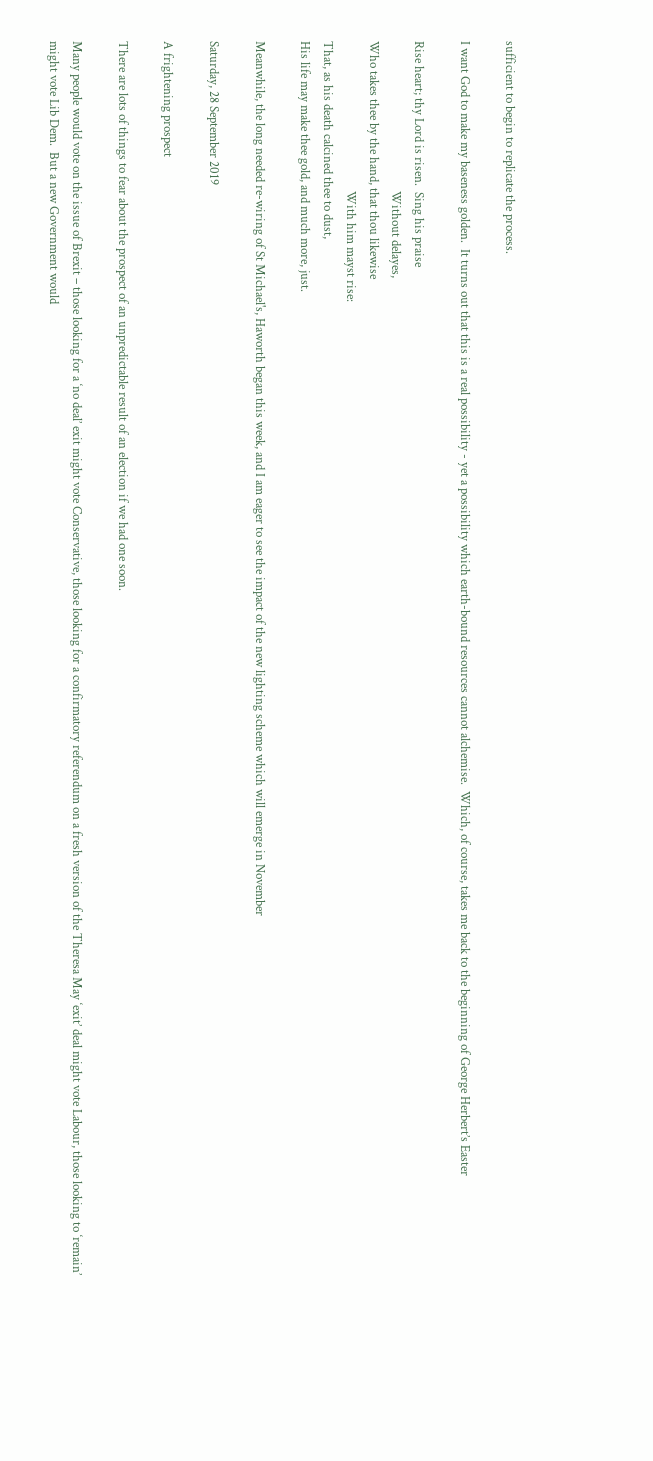sufficient to begin to replicate the process.

I want God to make my baseness golden.  It turns out that this is a real possibility - yet a possibility which earth-bound resources cannot alchemise.  Which, of course, takes me back to the beginning of George Herbert’s Easter

Rise heart; thy Lord is risen.  Sing his praise
                                                  Without delayes,
Who takes thee by the hand, that thou likewise
                                                  With him mayst rise:
That, as his death calcined thee to dust,
His life may make thee gold, and much more, just.

Meanwhile, the long needed re-wiring of St Michael's, Haworth began this week, and I am eager to see the impact of the new lighting scheme which will emerge in November

Saturday, 28 September 2019

A frightening prospect

There are lots of things to fear about the prospect of an unpredictable result of an election if we had one soon.

Many people would vote on the issue of Brexit – those looking for a ‘no deal’ exit might vote Conservative, those looking for a confirmatory referendum on a fresh version of the Theresa May ‘exit’ deal might vote Labour, those looking to ‘remain’ might vote Lib Dem.  But a new Government would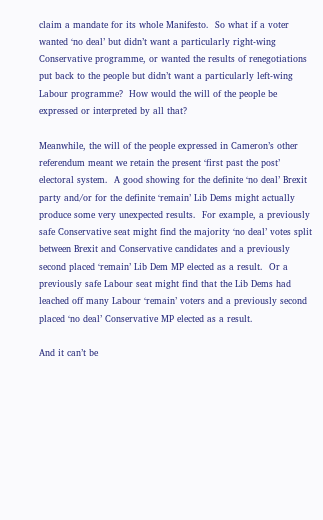claim a mandate for its whole Manifesto.  So what if a voter wanted ‘no deal’ but didn’t want a particularly right-wing Conservative programme, or wanted the results of renegotiations put back to the people but didn’t want a particularly left-wing Labour programme?  How would the will of the people be expressed or interpreted by all that?

Meanwhile, the will of the people expressed in Cameron’s other referendum meant we retain the present ‘first past the post’ electoral system.  A good showing for the definite ‘no deal’ Brexit party and/or for the definite ‘remain’ Lib Dems might actually produce some very unexpected results.  For example, a previously safe Conservative seat might find the majority ‘no deal’ votes split between Brexit and Conservative candidates and a previously second placed ‘remain’ Lib Dem MP elected as a result.  Or a previously safe Labour seat might find that the Lib Dems had leached off many Labour ‘remain’ voters and a previously second placed ‘no deal’ Conservative MP elected as a result.

And it can’t be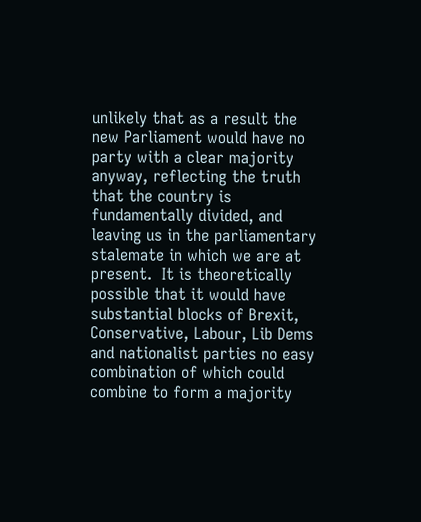unlikely that as a result the new Parliament would have no party with a clear majority anyway, reflecting the truth that the country is fundamentally divided, and leaving us in the parliamentary stalemate in which we are at present.  It is theoretically possible that it would have substantial blocks of Brexit, Conservative, Labour, Lib Dems and nationalist parties no easy combination of which could combine to form a majority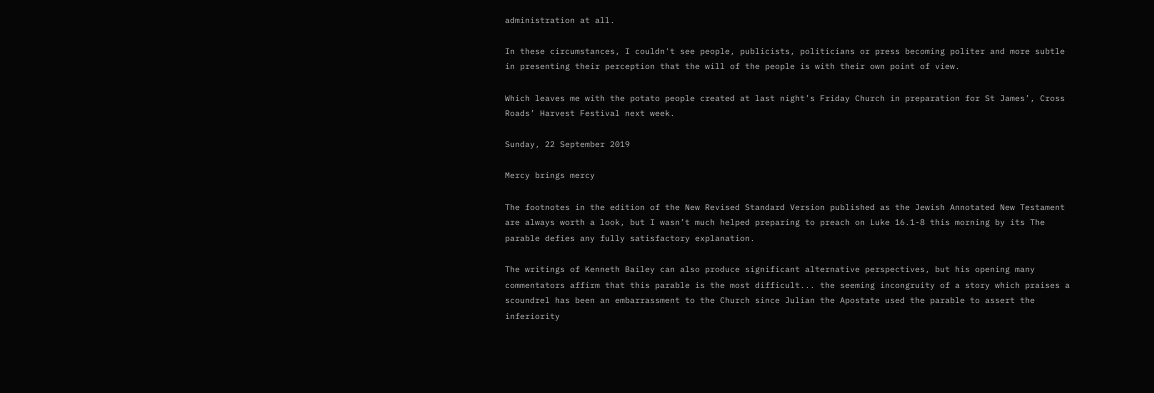administration at all.

In these circumstances, I couldn't see people, publicists, politicians or press becoming politer and more subtle in presenting their perception that the will of the people is with their own point of view.

Which leaves me with the potato people created at last night’s Friday Church in preparation for St James’, Cross Roads’ Harvest Festival next week.

Sunday, 22 September 2019

Mercy brings mercy

The footnotes in the edition of the New Revised Standard Version published as the Jewish Annotated New Testament are always worth a look, but I wasn’t much helped preparing to preach on Luke 16.1-8 this morning by its The parable defies any fully satisfactory explanation.

The writings of Kenneth Bailey can also produce significant alternative perspectives, but his opening many commentators affirm that this parable is the most difficult... the seeming incongruity of a story which praises a scoundrel has been an embarrassment to the Church since Julian the Apostate used the parable to assert the inferiority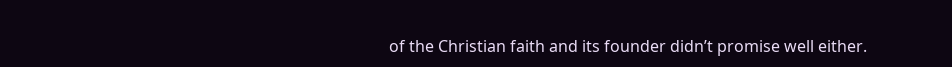of the Christian faith and its founder didn’t promise well either.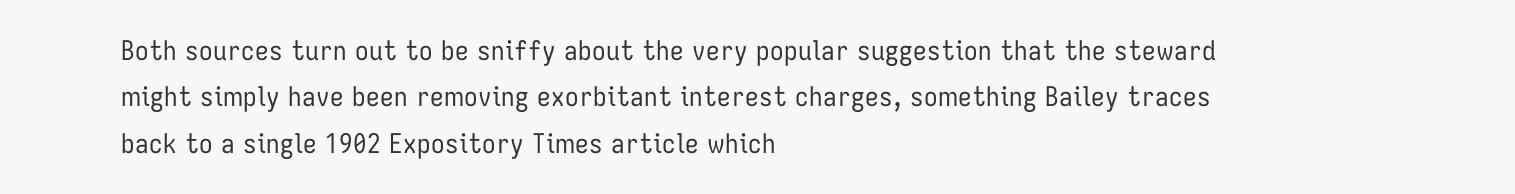Both sources turn out to be sniffy about the very popular suggestion that the steward might simply have been removing exorbitant interest charges, something Bailey traces back to a single 1902 Expository Times article which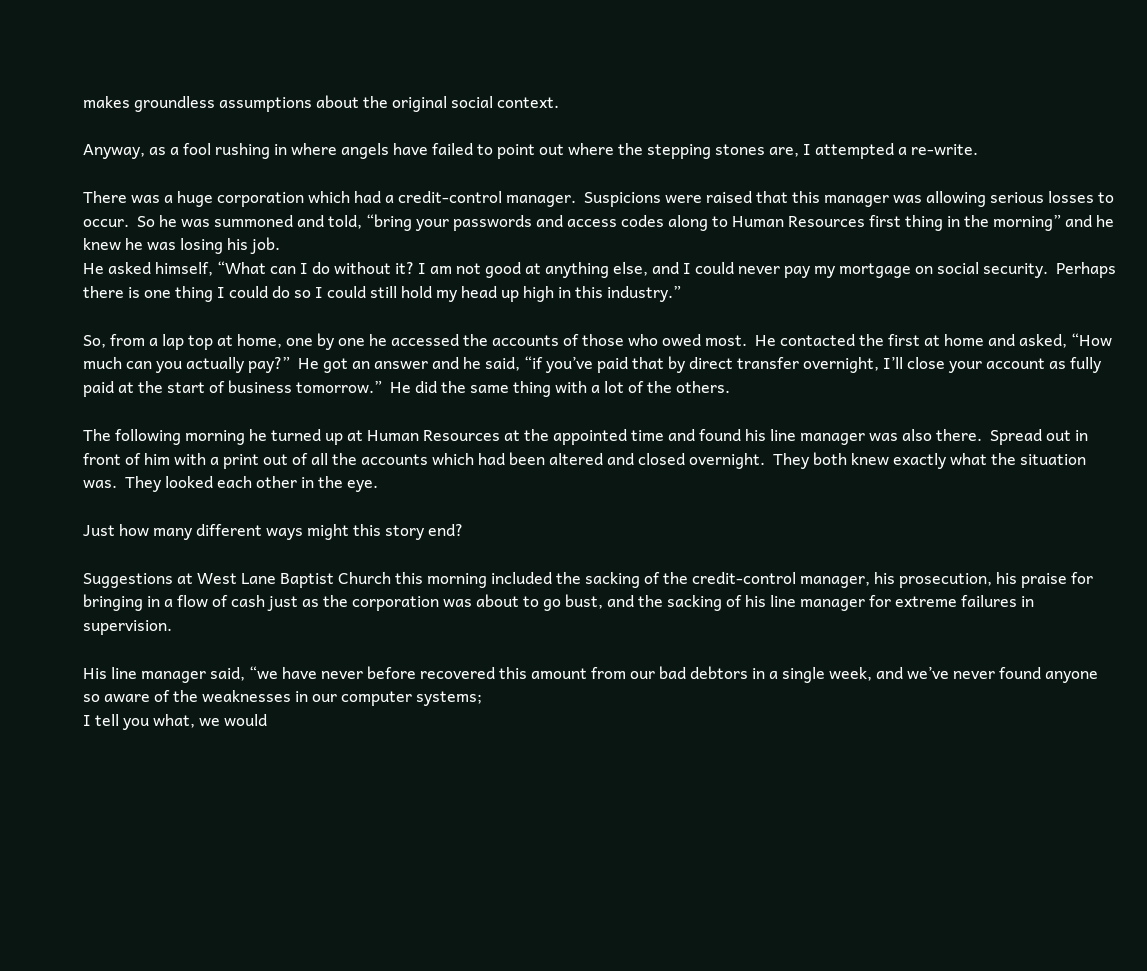makes groundless assumptions about the original social context.

Anyway, as a fool rushing in where angels have failed to point out where the stepping stones are, I attempted a re-write.

There was a huge corporation which had a credit-control manager.  Suspicions were raised that this manager was allowing serious losses to occur.  So he was summoned and told, “bring your passwords and access codes along to Human Resources first thing in the morning” and he knew he was losing his job.
He asked himself, “What can I do without it? I am not good at anything else, and I could never pay my mortgage on social security.  Perhaps there is one thing I could do so I could still hold my head up high in this industry.”

So, from a lap top at home, one by one he accessed the accounts of those who owed most.  He contacted the first at home and asked, “How much can you actually pay?”  He got an answer and he said, “if you’ve paid that by direct transfer overnight, I’ll close your account as fully paid at the start of business tomorrow.”  He did the same thing with a lot of the others.

The following morning he turned up at Human Resources at the appointed time and found his line manager was also there.  Spread out in front of him with a print out of all the accounts which had been altered and closed overnight.  They both knew exactly what the situation was.  They looked each other in the eye.

Just how many different ways might this story end?

Suggestions at West Lane Baptist Church this morning included the sacking of the credit-control manager, his prosecution, his praise for bringing in a flow of cash just as the corporation was about to go bust, and the sacking of his line manager for extreme failures in supervision.

His line manager said, “we have never before recovered this amount from our bad debtors in a single week, and we’ve never found anyone so aware of the weaknesses in our computer systems;
I tell you what, we would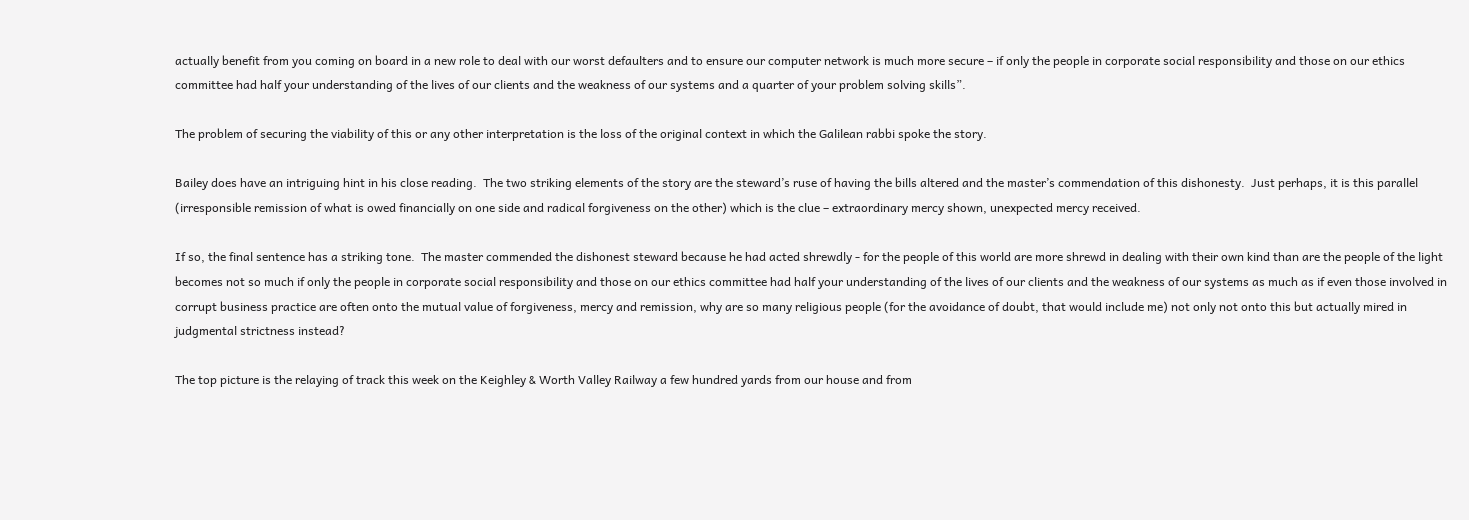actually benefit from you coming on board in a new role to deal with our worst defaulters and to ensure our computer network is much more secure – if only the people in corporate social responsibility and those on our ethics committee had half your understanding of the lives of our clients and the weakness of our systems and a quarter of your problem solving skills”.

The problem of securing the viability of this or any other interpretation is the loss of the original context in which the Galilean rabbi spoke the story.

Bailey does have an intriguing hint in his close reading.  The two striking elements of the story are the steward’s ruse of having the bills altered and the master’s commendation of this dishonesty.  Just perhaps, it is this parallel (irresponsible remission of what is owed financially on one side and radical forgiveness on the other) which is the clue – extraordinary mercy shown, unexpected mercy received.

If so, the final sentence has a striking tone.  The master commended the dishonest steward because he had acted shrewdly - for the people of this world are more shrewd in dealing with their own kind than are the people of the light becomes not so much if only the people in corporate social responsibility and those on our ethics committee had half your understanding of the lives of our clients and the weakness of our systems as much as if even those involved in corrupt business practice are often onto the mutual value of forgiveness, mercy and remission, why are so many religious people (for the avoidance of doubt, that would include me) not only not onto this but actually mired in judgmental strictness instead?

The top picture is the relaying of track this week on the Keighley & Worth Valley Railway a few hundred yards from our house and from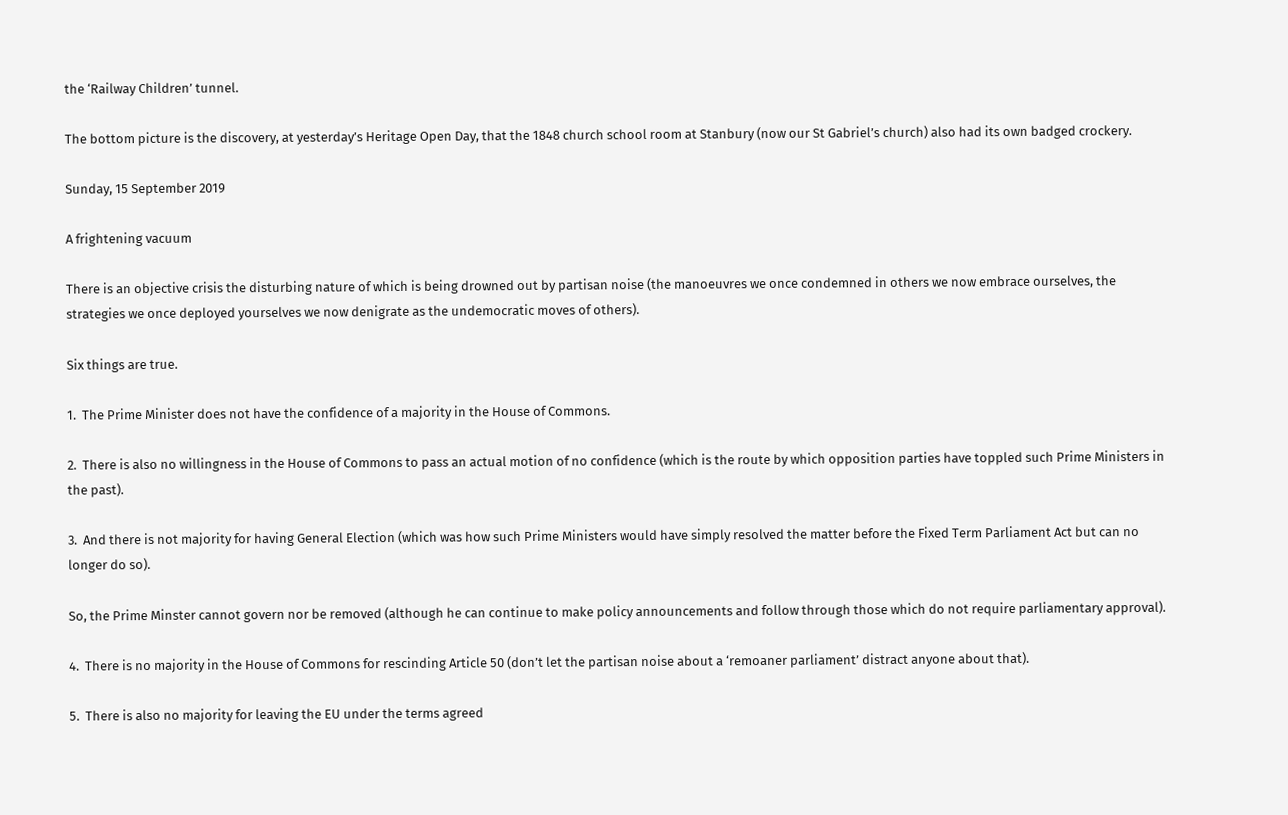the ‘Railway Children’ tunnel.

The bottom picture is the discovery, at yesterday’s Heritage Open Day, that the 1848 church school room at Stanbury (now our St Gabriel’s church) also had its own badged crockery.

Sunday, 15 September 2019

A frightening vacuum

There is an objective crisis the disturbing nature of which is being drowned out by partisan noise (the manoeuvres we once condemned in others we now embrace ourselves, the strategies we once deployed yourselves we now denigrate as the undemocratic moves of others).

Six things are true.

1.  The Prime Minister does not have the confidence of a majority in the House of Commons.

2.  There is also no willingness in the House of Commons to pass an actual motion of no confidence (which is the route by which opposition parties have toppled such Prime Ministers in the past).

3.  And there is not majority for having General Election (which was how such Prime Ministers would have simply resolved the matter before the Fixed Term Parliament Act but can no longer do so).

So, the Prime Minster cannot govern nor be removed (although he can continue to make policy announcements and follow through those which do not require parliamentary approval).

4.  There is no majority in the House of Commons for rescinding Article 50 (don’t let the partisan noise about a ‘remoaner parliament’ distract anyone about that).

5.  There is also no majority for leaving the EU under the terms agreed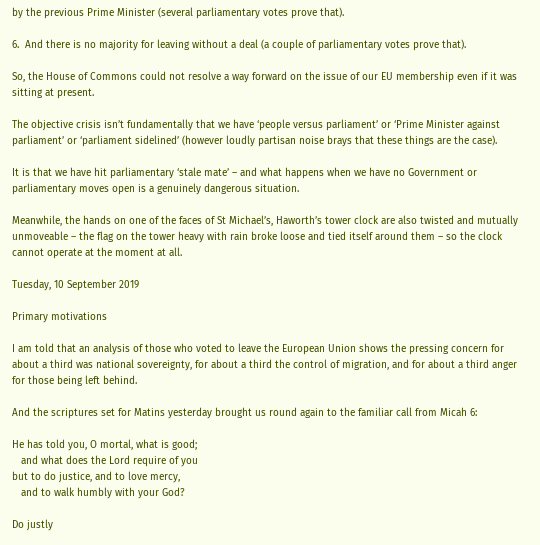by the previous Prime Minister (several parliamentary votes prove that).

6.  And there is no majority for leaving without a deal (a couple of parliamentary votes prove that).

So, the House of Commons could not resolve a way forward on the issue of our EU membership even if it was sitting at present.

The objective crisis isn’t fundamentally that we have ‘people versus parliament’ or ‘Prime Minister against parliament’ or ‘parliament sidelined’ (however loudly partisan noise brays that these things are the case).

It is that we have hit parliamentary ‘stale mate’ – and what happens when we have no Government or parliamentary moves open is a genuinely dangerous situation.

Meanwhile, the hands on one of the faces of St Michael’s, Haworth’s tower clock are also twisted and mutually unmoveable – the flag on the tower heavy with rain broke loose and tied itself around them – so the clock cannot operate at the moment at all.

Tuesday, 10 September 2019

Primary motivations

I am told that an analysis of those who voted to leave the European Union shows the pressing concern for about a third was national sovereignty, for about a third the control of migration, and for about a third anger for those being left behind.

And the scriptures set for Matins yesterday brought us round again to the familiar call from Micah 6:

He has told you, O mortal, what is good;
   and what does the Lord require of you
but to do justice, and to love mercy,
   and to walk humbly with your God?

Do justly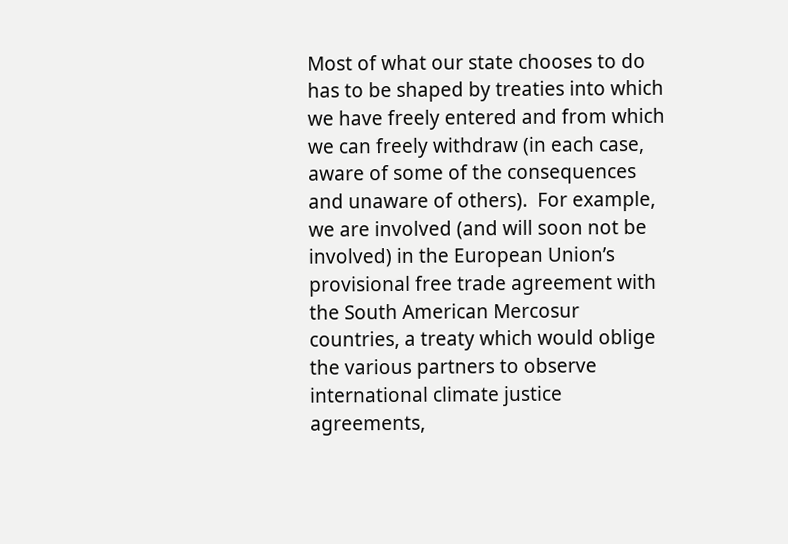Most of what our state chooses to do has to be shaped by treaties into which we have freely entered and from which we can freely withdraw (in each case, aware of some of the consequences and unaware of others).  For example, we are involved (and will soon not be involved) in the European Union’s provisional free trade agreement with the South American Mercosur countries, a treaty which would oblige the various partners to observe international climate justice agreements,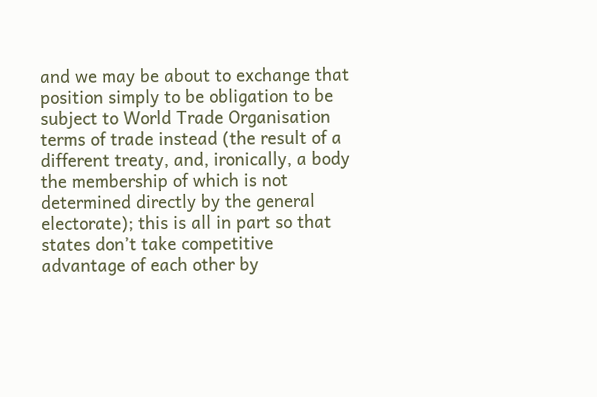and we may be about to exchange that position simply to be obligation to be subject to World Trade Organisation terms of trade instead (the result of a different treaty, and, ironically, a body the membership of which is not determined directly by the general electorate); this is all in part so that states don’t take competitive advantage of each other by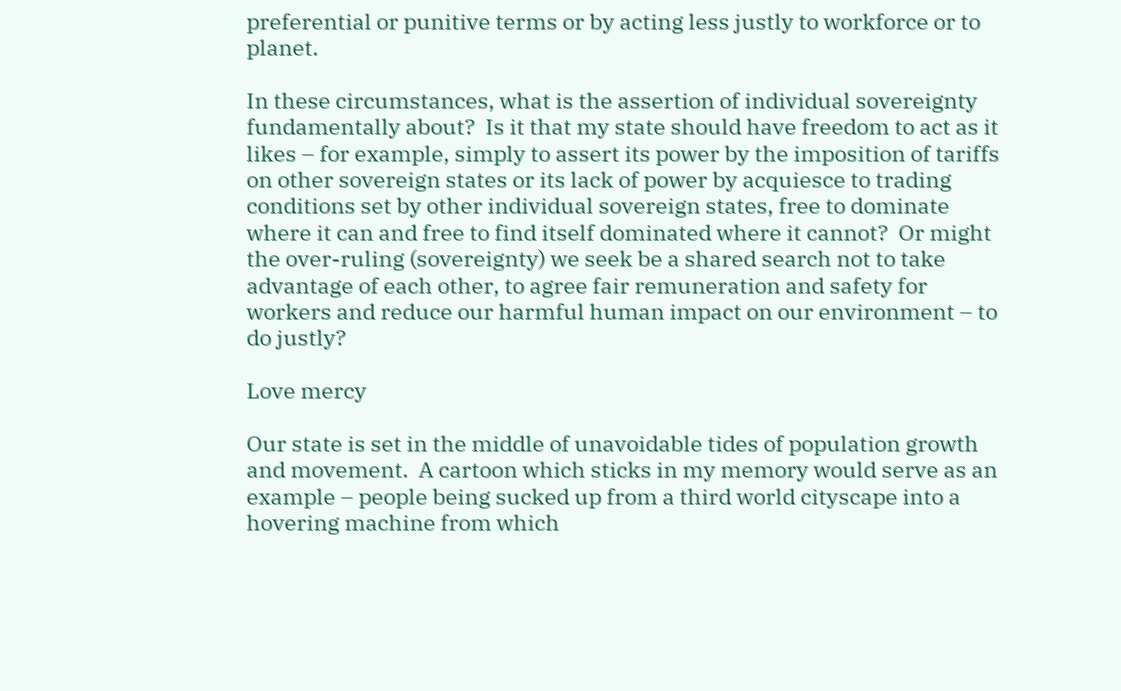preferential or punitive terms or by acting less justly to workforce or to planet.

In these circumstances, what is the assertion of individual sovereignty fundamentally about?  Is it that my state should have freedom to act as it likes – for example, simply to assert its power by the imposition of tariffs on other sovereign states or its lack of power by acquiesce to trading conditions set by other individual sovereign states, free to dominate where it can and free to find itself dominated where it cannot?  Or might the over-ruling (sovereignty) we seek be a shared search not to take advantage of each other, to agree fair remuneration and safety for workers and reduce our harmful human impact on our environment – to do justly?

Love mercy

Our state is set in the middle of unavoidable tides of population growth and movement.  A cartoon which sticks in my memory would serve as an example – people being sucked up from a third world cityscape into a hovering machine from which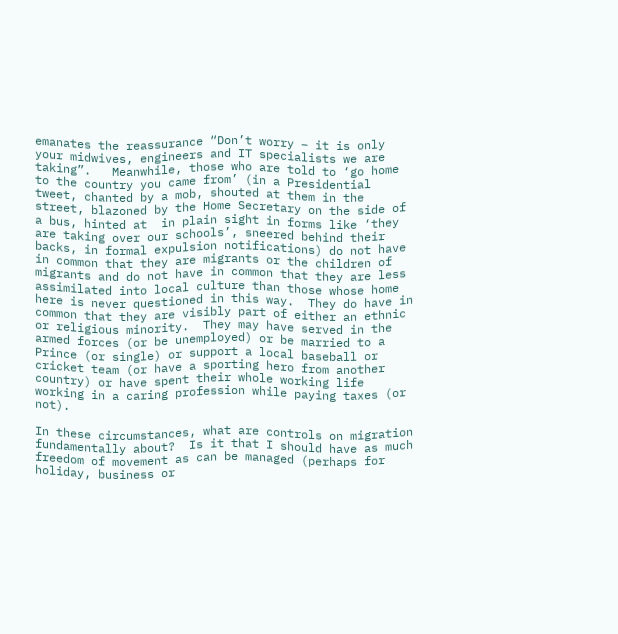emanates the reassurance “Don’t worry – it is only your midwives, engineers and IT specialists we are taking”.   Meanwhile, those who are told to ‘go home to the country you came from’ (in a Presidential tweet, chanted by a mob, shouted at them in the street, blazoned by the Home Secretary on the side of a bus, hinted at  in plain sight in forms like ‘they are taking over our schools’, sneered behind their backs, in formal expulsion notifications) do not have in common that they are migrants or the children of migrants and do not have in common that they are less assimilated into local culture than those whose home here is never questioned in this way.  They do have in common that they are visibly part of either an ethnic or religious minority.  They may have served in the armed forces (or be unemployed) or be married to a Prince (or single) or support a local baseball or cricket team (or have a sporting hero from another country) or have spent their whole working life working in a caring profession while paying taxes (or not).

In these circumstances, what are controls on migration fundamentally about?  Is it that I should have as much freedom of movement as can be managed (perhaps for holiday, business or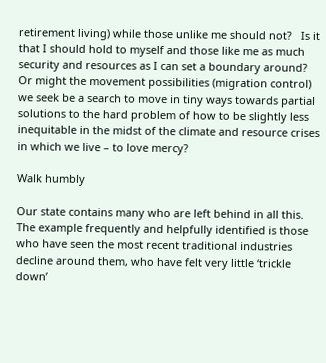retirement living) while those unlike me should not?   Is it that I should hold to myself and those like me as much security and resources as I can set a boundary around?  Or might the movement possibilities (migration control) we seek be a search to move in tiny ways towards partial solutions to the hard problem of how to be slightly less inequitable in the midst of the climate and resource crises in which we live – to love mercy?

Walk humbly

Our state contains many who are left behind in all this.  The example frequently and helpfully identified is those who have seen the most recent traditional industries decline around them, who have felt very little ‘trickle down’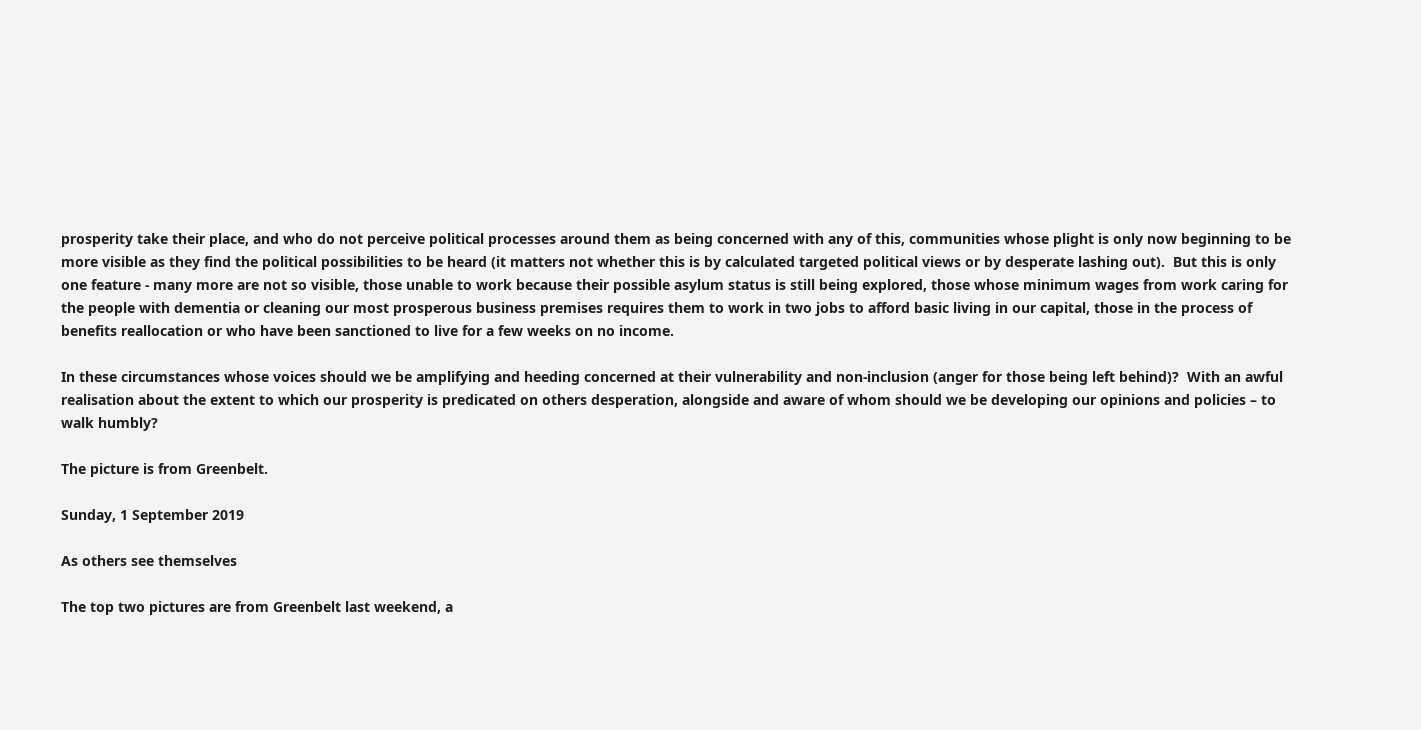prosperity take their place, and who do not perceive political processes around them as being concerned with any of this, communities whose plight is only now beginning to be more visible as they find the political possibilities to be heard (it matters not whether this is by calculated targeted political views or by desperate lashing out).  But this is only one feature - many more are not so visible, those unable to work because their possible asylum status is still being explored, those whose minimum wages from work caring for the people with dementia or cleaning our most prosperous business premises requires them to work in two jobs to afford basic living in our capital, those in the process of benefits reallocation or who have been sanctioned to live for a few weeks on no income.

In these circumstances whose voices should we be amplifying and heeding concerned at their vulnerability and non-inclusion (anger for those being left behind)?  With an awful realisation about the extent to which our prosperity is predicated on others desperation, alongside and aware of whom should we be developing our opinions and policies – to walk humbly?

The picture is from Greenbelt.

Sunday, 1 September 2019

As others see themselves

The top two pictures are from Greenbelt last weekend, a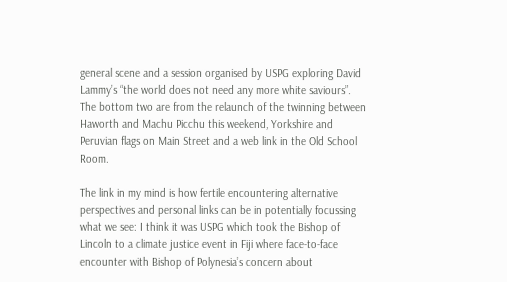general scene and a session organised by USPG exploring David Lammy’s “the world does not need any more white saviours”.  The bottom two are from the relaunch of the twinning between Haworth and Machu Picchu this weekend, Yorkshire and Peruvian flags on Main Street and a web link in the Old School Room.

The link in my mind is how fertile encountering alternative perspectives and personal links can be in potentially focussing what we see: I think it was USPG which took the Bishop of Lincoln to a climate justice event in Fiji where face-to-face encounter with Bishop of Polynesia’s concern about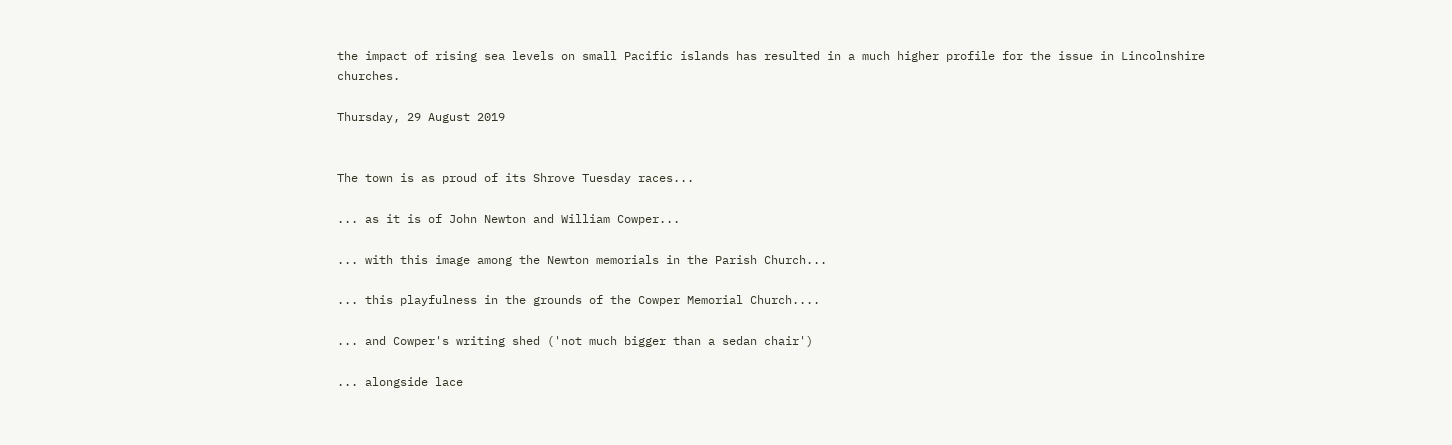the impact of rising sea levels on small Pacific islands has resulted in a much higher profile for the issue in Lincolnshire churches.

Thursday, 29 August 2019


The town is as proud of its Shrove Tuesday races...

... as it is of John Newton and William Cowper...

... with this image among the Newton memorials in the Parish Church...

... this playfulness in the grounds of the Cowper Memorial Church....

... and Cowper's writing shed ('not much bigger than a sedan chair')

... alongside lace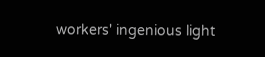workers' ingenious light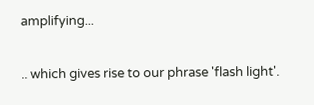amplifying...

.. which gives rise to our phrase 'flash light'.